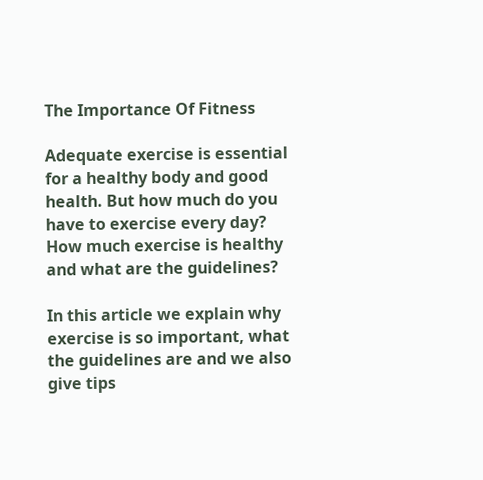The Importance Of Fitness

Adequate exercise is essential for a healthy body and good health. But how much do you have to exercise every day? How much exercise is healthy and what are the guidelines?

In this article we explain why exercise is so important, what the guidelines are and we also give tips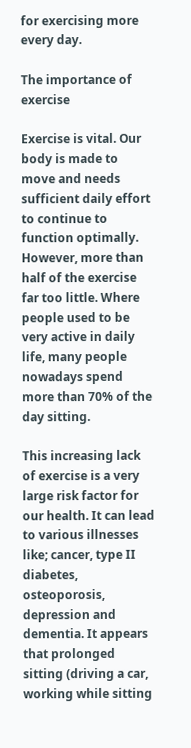for exercising more every day.

The importance of exercise

Exercise is vital. Our body is made to move and needs sufficient daily effort to continue to function optimally.
However, more than half of the exercise far too little. Where people used to be very active in daily life, many people nowadays spend more than 70% of the day sitting.

This increasing lack of exercise is a very large risk factor for our health. It can lead to various illnesses like; cancer, type II diabetes, osteoporosis, depression and dementia. It appears that prolonged sitting (driving a car, working while sitting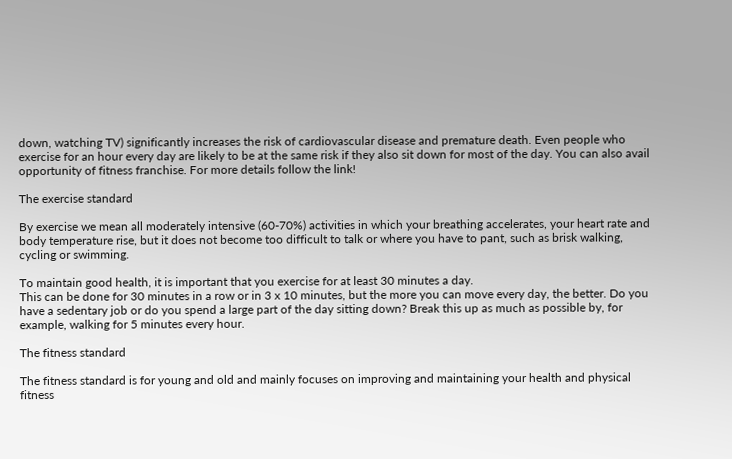down, watching TV) significantly increases the risk of cardiovascular disease and premature death. Even people who exercise for an hour every day are likely to be at the same risk if they also sit down for most of the day. You can also avail opportunity of fitness franchise. For more details follow the link!

The exercise standard

By exercise we mean all moderately intensive (60-70%) activities in which your breathing accelerates, your heart rate and body temperature rise, but it does not become too difficult to talk or where you have to pant, such as brisk walking, cycling or swimming.

To maintain good health, it is important that you exercise for at least 30 minutes a day.
This can be done for 30 minutes in a row or in 3 x 10 minutes, but the more you can move every day, the better. Do you have a sedentary job or do you spend a large part of the day sitting down? Break this up as much as possible by, for example, walking for 5 minutes every hour.

The fitness standard

The fitness standard is for young and old and mainly focuses on improving and maintaining your health and physical fitness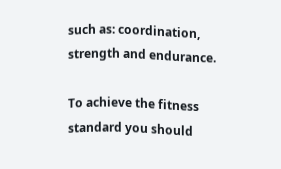such as: coordination, strength and endurance.

To achieve the fitness standard you should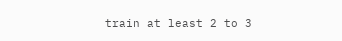train at least 2 to 3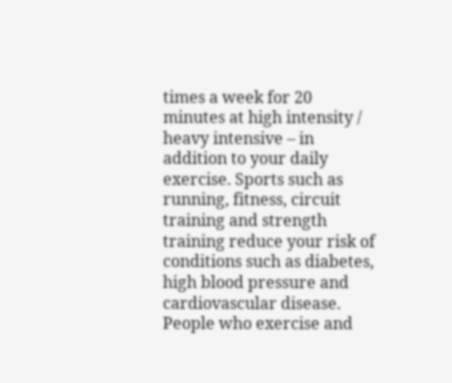times a week for 20 minutes at high intensity / heavy intensive – in addition to your daily exercise. Sports such as running, fitness, circuit training and strength training reduce your risk of conditions such as diabetes, high blood pressure and cardiovascular disease. People who exercise and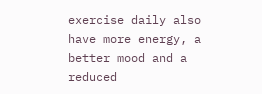exercise daily also have more energy, a better mood and a reduced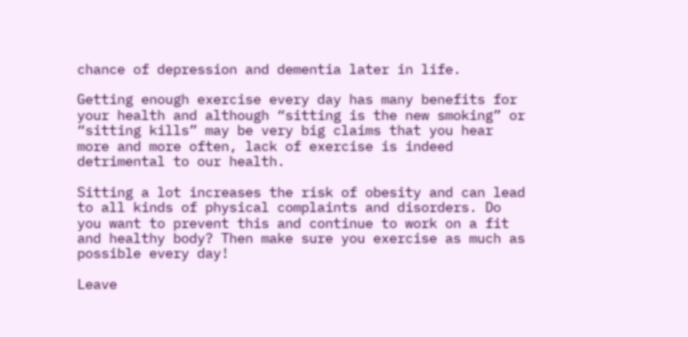chance of depression and dementia later in life.

Getting enough exercise every day has many benefits for your health and although “sitting is the new smoking” or “sitting kills” may be very big claims that you hear more and more often, lack of exercise is indeed detrimental to our health.

Sitting a lot increases the risk of obesity and can lead to all kinds of physical complaints and disorders. Do you want to prevent this and continue to work on a fit and healthy body? Then make sure you exercise as much as possible every day!

Leave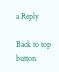a Reply

Back to top button